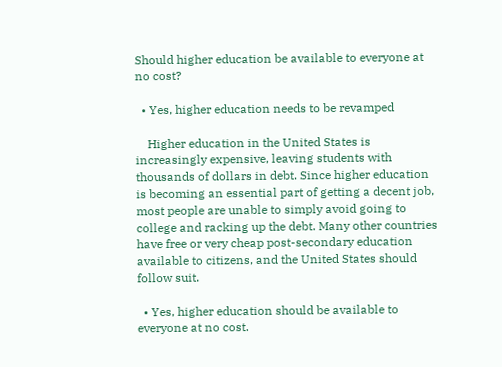Should higher education be available to everyone at no cost?

  • Yes, higher education needs to be revamped

    Higher education in the United States is increasingly expensive, leaving students with thousands of dollars in debt. Since higher education is becoming an essential part of getting a decent job, most people are unable to simply avoid going to college and racking up the debt. Many other countries have free or very cheap post-secondary education available to citizens, and the United States should follow suit.

  • Yes, higher education should be available to everyone at no cost.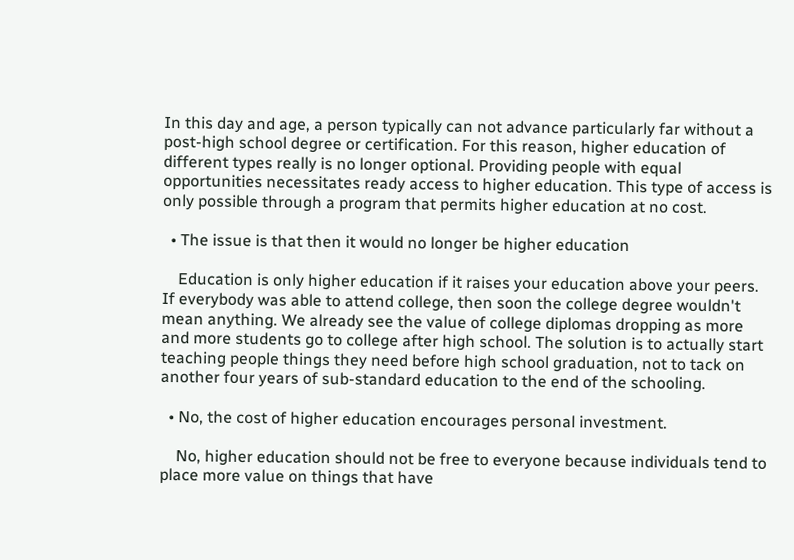In this day and age, a person typically can not advance particularly far without a post-high school degree or certification. For this reason, higher education of different types really is no longer optional. Providing people with equal opportunities necessitates ready access to higher education. This type of access is only possible through a program that permits higher education at no cost.

  • The issue is that then it would no longer be higher education

    Education is only higher education if it raises your education above your peers. If everybody was able to attend college, then soon the college degree wouldn't mean anything. We already see the value of college diplomas dropping as more and more students go to college after high school. The solution is to actually start teaching people things they need before high school graduation, not to tack on another four years of sub-standard education to the end of the schooling.

  • No, the cost of higher education encourages personal investment.

    No, higher education should not be free to everyone because individuals tend to place more value on things that have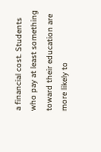a financial cost. Students who pay at least something toward their education are more likely to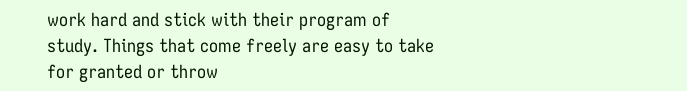work hard and stick with their program of study. Things that come freely are easy to take for granted or throw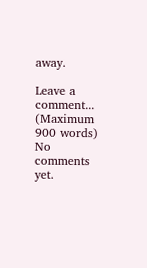away.

Leave a comment...
(Maximum 900 words)
No comments yet.